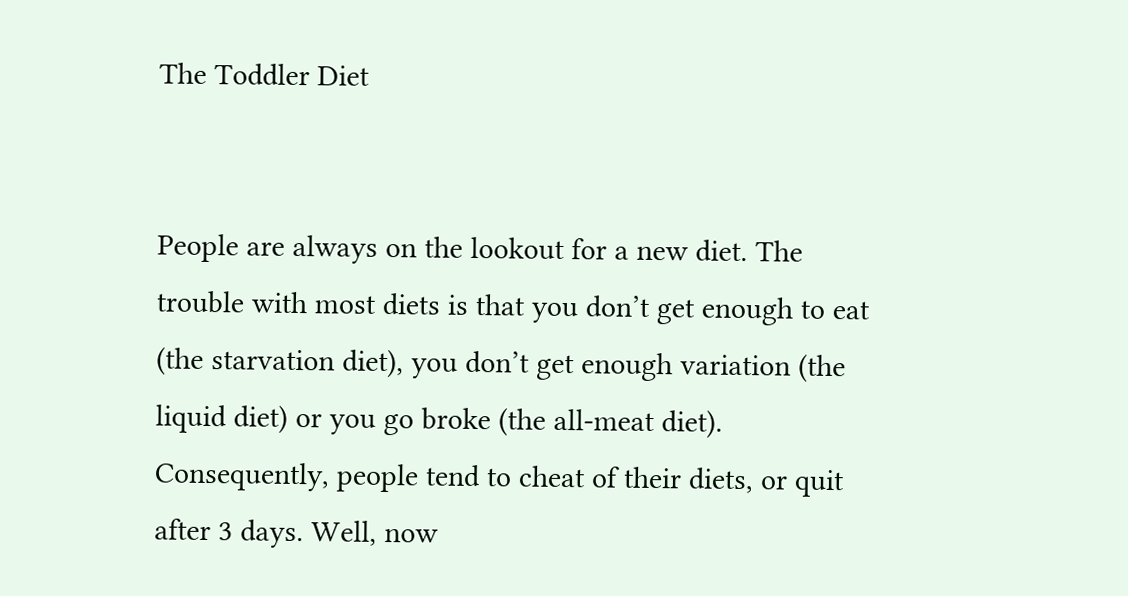The Toddler Diet


People are always on the lookout for a new diet. The
trouble with most diets is that you don’t get enough to eat
(the starvation diet), you don’t get enough variation (the
liquid diet) or you go broke (the all-meat diet).
Consequently, people tend to cheat of their diets, or quit
after 3 days. Well, now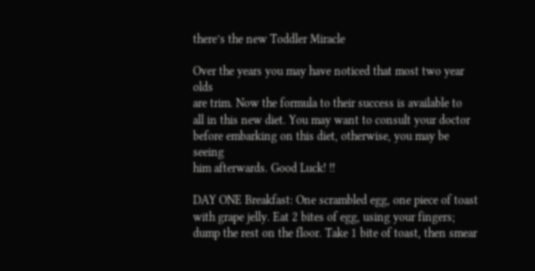there’s the new Toddler Miracle

Over the years you may have noticed that most two year olds
are trim. Now the formula to their success is available to
all in this new diet. You may want to consult your doctor
before embarking on this diet, otherwise, you may be seeing
him afterwards. Good Luck! !!

DAY ONE Breakfast: One scrambled egg, one piece of toast
with grape jelly. Eat 2 bites of egg, using your fingers;
dump the rest on the floor. Take 1 bite of toast, then smear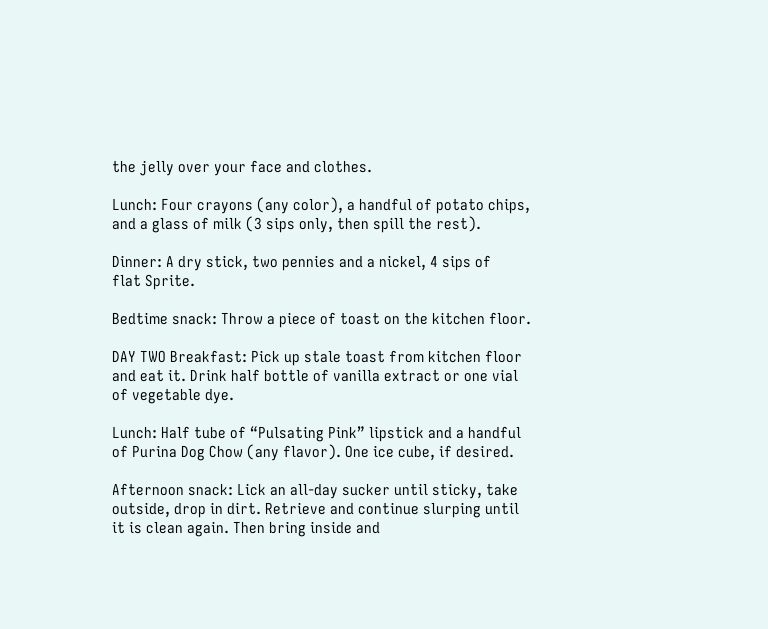the jelly over your face and clothes.

Lunch: Four crayons (any color), a handful of potato chips,
and a glass of milk (3 sips only, then spill the rest).

Dinner: A dry stick, two pennies and a nickel, 4 sips of
flat Sprite.

Bedtime snack: Throw a piece of toast on the kitchen floor.

DAY TWO Breakfast: Pick up stale toast from kitchen floor
and eat it. Drink half bottle of vanilla extract or one vial
of vegetable dye.

Lunch: Half tube of “Pulsating Pink” lipstick and a handful
of Purina Dog Chow (any flavor). One ice cube, if desired.

Afternoon snack: Lick an all-day sucker until sticky, take
outside, drop in dirt. Retrieve and continue slurping until
it is clean again. Then bring inside and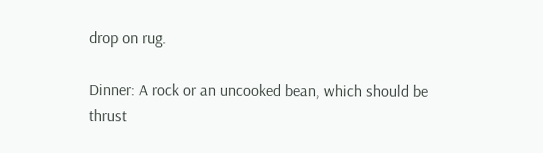drop on rug.

Dinner: A rock or an uncooked bean, which should be thrust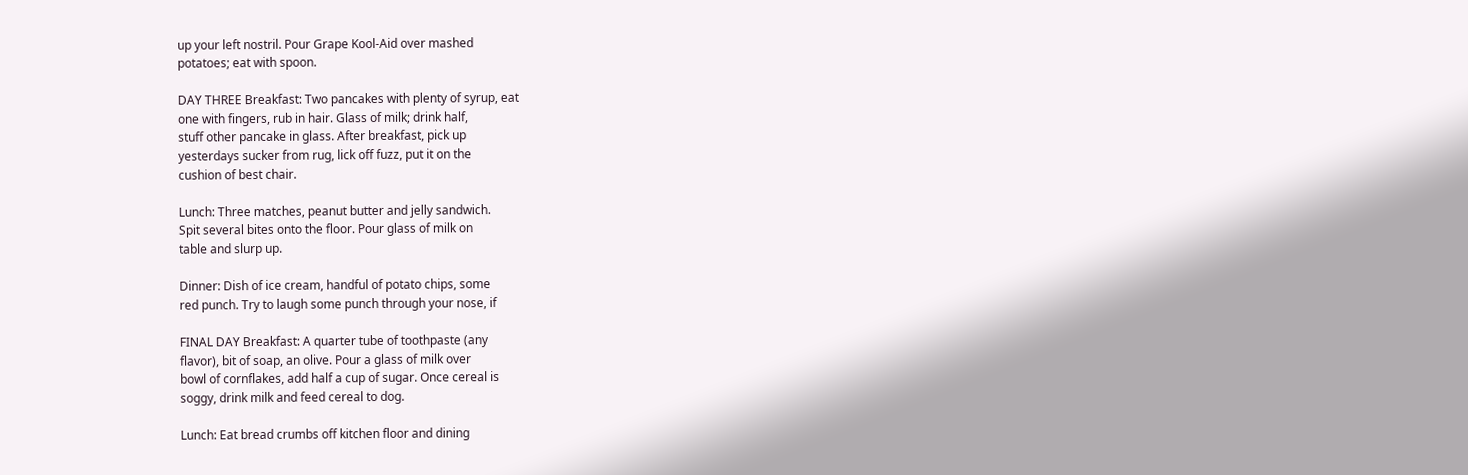up your left nostril. Pour Grape Kool-Aid over mashed
potatoes; eat with spoon.

DAY THREE Breakfast: Two pancakes with plenty of syrup, eat
one with fingers, rub in hair. Glass of milk; drink half,
stuff other pancake in glass. After breakfast, pick up
yesterdays sucker from rug, lick off fuzz, put it on the
cushion of best chair.

Lunch: Three matches, peanut butter and jelly sandwich.
Spit several bites onto the floor. Pour glass of milk on
table and slurp up.

Dinner: Dish of ice cream, handful of potato chips, some
red punch. Try to laugh some punch through your nose, if

FINAL DAY Breakfast: A quarter tube of toothpaste (any
flavor), bit of soap, an olive. Pour a glass of milk over
bowl of cornflakes, add half a cup of sugar. Once cereal is
soggy, drink milk and feed cereal to dog.

Lunch: Eat bread crumbs off kitchen floor and dining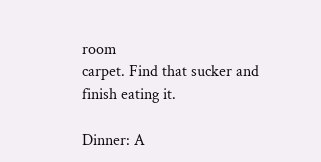room
carpet. Find that sucker and finish eating it.

Dinner: A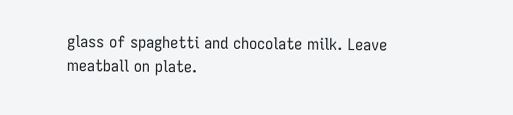glass of spaghetti and chocolate milk. Leave
meatball on plate.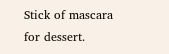Stick of mascara for dessert.